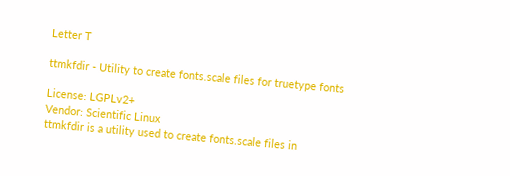Letter T

ttmkfdir - Utility to create fonts.scale files for truetype fonts

License: LGPLv2+
Vendor: Scientific Linux
ttmkfdir is a utility used to create fonts.scale files in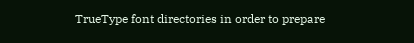TrueType font directories in order to prepare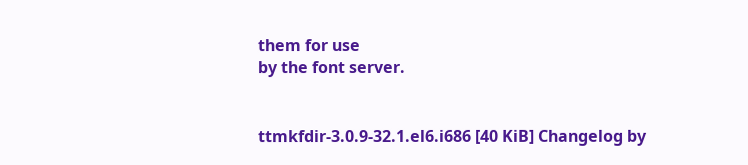them for use
by the font server.


ttmkfdir-3.0.9-32.1.el6.i686 [40 KiB] Changelog by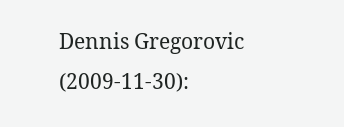Dennis Gregorovic (2009-11-30):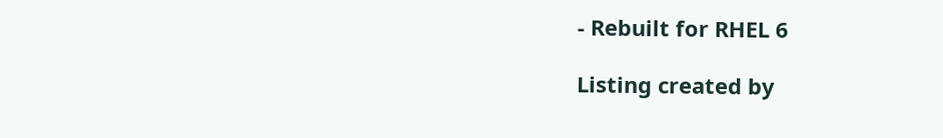- Rebuilt for RHEL 6

Listing created by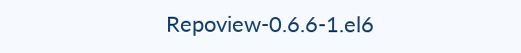Repoview-0.6.6-1.el6